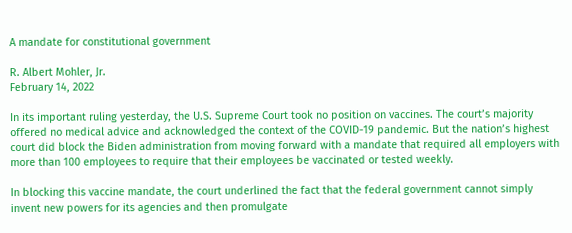A mandate for constitutional government

R. Albert Mohler, Jr.
February 14, 2022

In its important ruling yesterday, the U.S. Supreme Court took no position on vaccines. The court’s majority offered no medical advice and acknowledged the context of the COVID-19 pandemic. But the nation’s highest court did block the Biden administration from moving forward with a mandate that required all employers with more than 100 employees to require that their employees be vaccinated or tested weekly.

In blocking this vaccine mandate, the court underlined the fact that the federal government cannot simply invent new powers for its agencies and then promulgate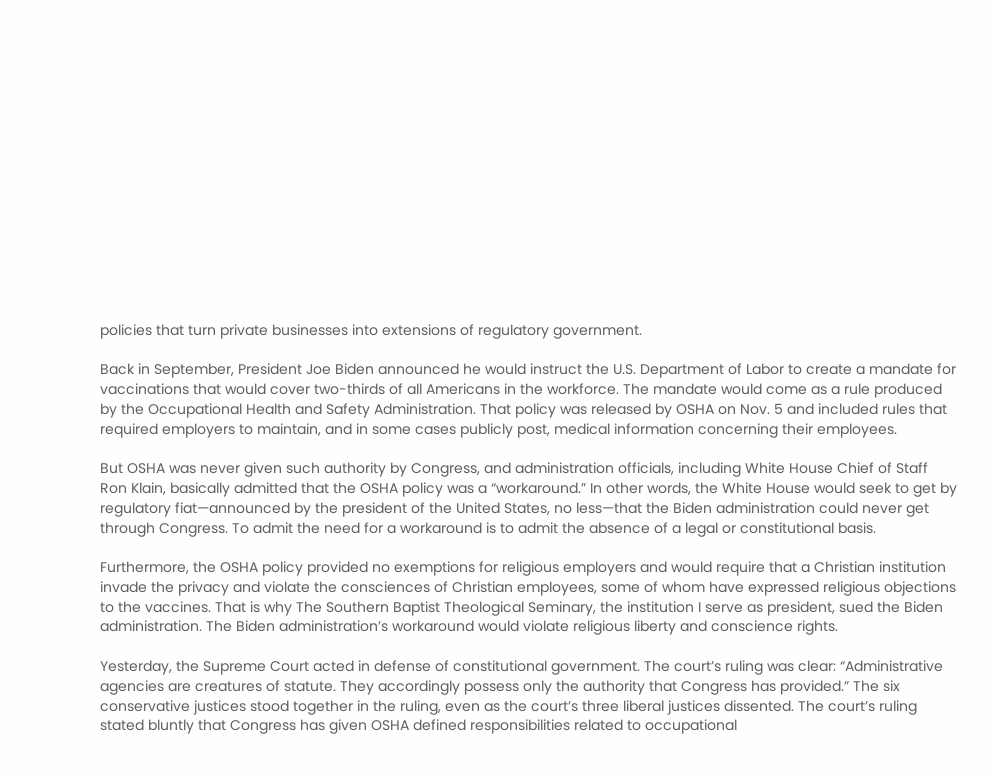policies that turn private businesses into extensions of regulatory government.

Back in September, President Joe Biden announced he would instruct the U.S. Department of Labor to create a mandate for vaccinations that would cover two-thirds of all Americans in the workforce. The mandate would come as a rule produced by the Occupational Health and Safety Administration. That policy was released by OSHA on Nov. 5 and included rules that required employers to maintain, and in some cases publicly post, medical information concerning their employees.

But OSHA was never given such authority by Congress, and administration officials, including White House Chief of Staff Ron Klain, basically admitted that the OSHA policy was a “workaround.” In other words, the White House would seek to get by regulatory fiat—announced by the president of the United States, no less—that the Biden administration could never get through Congress. To admit the need for a workaround is to admit the absence of a legal or constitutional basis.

Furthermore, the OSHA policy provided no exemptions for religious employers and would require that a Christian institution invade the privacy and violate the consciences of Christian employees, some of whom have expressed religious objections to the vaccines. That is why The Southern Baptist Theological Seminary, the institution I serve as president, sued the Biden administration. The Biden administration’s workaround would violate religious liberty and conscience rights.

Yesterday, the Supreme Court acted in defense of constitutional government. The court’s ruling was clear: “Administrative agencies are creatures of statute. They accordingly possess only the authority that Congress has provided.” The six conservative justices stood together in the ruling, even as the court’s three liberal justices dissented. The court’s ruling stated bluntly that Congress has given OSHA defined responsibilities related to occupational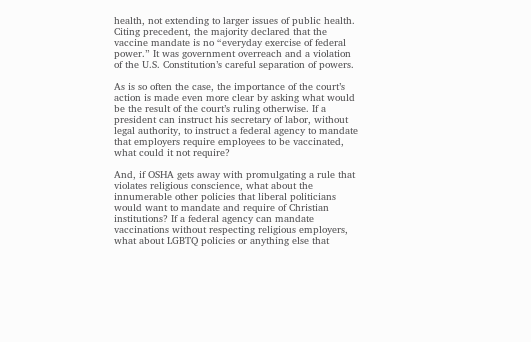health, not extending to larger issues of public health. Citing precedent, the majority declared that the vaccine mandate is no “everyday exercise of federal power.” It was government overreach and a violation of the U.S. Constitution’s careful separation of powers.

As is so often the case, the importance of the court’s action is made even more clear by asking what would be the result of the court’s ruling otherwise. If a president can instruct his secretary of labor, without legal authority, to instruct a federal agency to mandate that employers require employees to be vaccinated, what could it not require?

And, if OSHA gets away with promulgating a rule that violates religious conscience, what about the innumerable other policies that liberal politicians would want to mandate and require of Christian institutions? If a federal agency can mandate vaccinations without respecting religious employers, what about LGBTQ policies or anything else that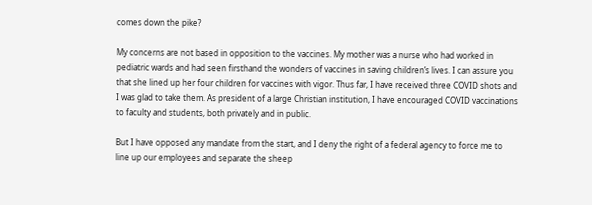comes down the pike?

My concerns are not based in opposition to the vaccines. My mother was a nurse who had worked in pediatric wards and had seen firsthand the wonders of vaccines in saving children’s lives. I can assure you that she lined up her four children for vaccines with vigor. Thus far, I have received three COVID shots and I was glad to take them. As president of a large Christian institution, I have encouraged COVID vaccinations to faculty and students, both privately and in public.

But I have opposed any mandate from the start, and I deny the right of a federal agency to force me to line up our employees and separate the sheep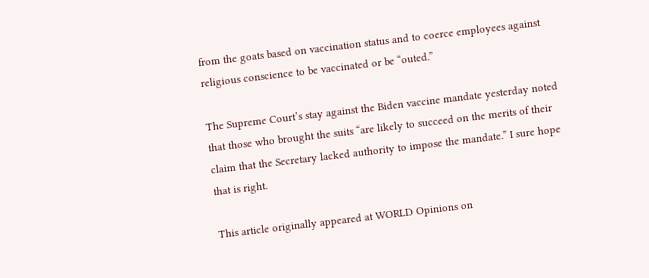from the goats based on vaccination status and to coerce employees against religious conscience to be vaccinated or be “outed.”

The Supreme Court’s stay against the Biden vaccine mandate yesterday noted that those who brought the suits “are likely to succeed on the merits of their claim that the Secretary lacked authority to impose the mandate.” I sure hope that is right.

This article originally appeared at WORLD Opinions on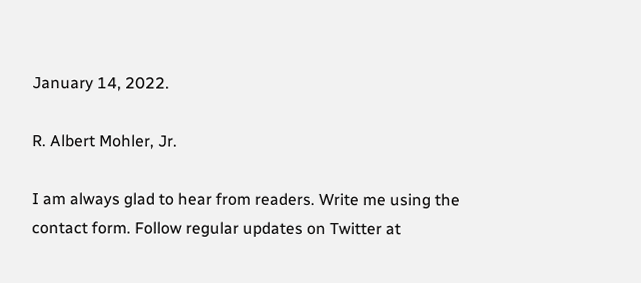January 14, 2022.

R. Albert Mohler, Jr.

I am always glad to hear from readers. Write me using the contact form. Follow regular updates on Twitter at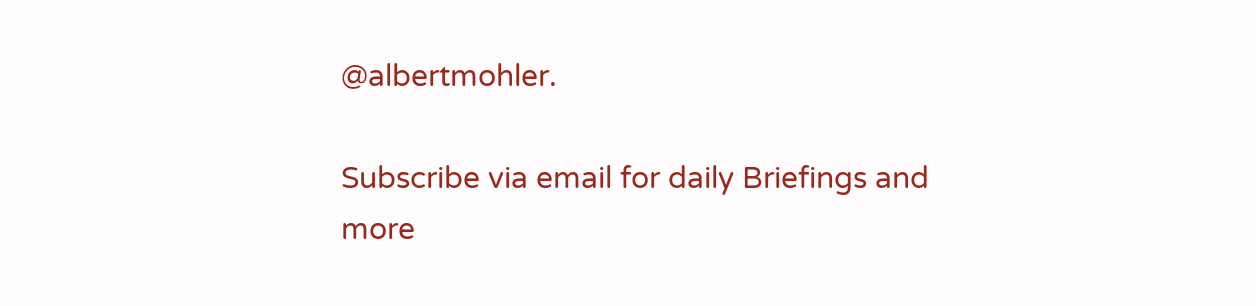@albertmohler.

Subscribe via email for daily Briefings and more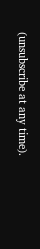(unsubscribe at any time).